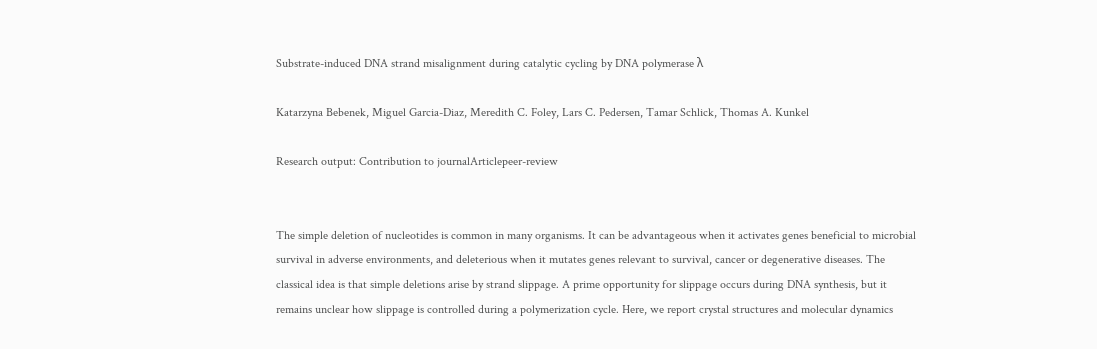Substrate-induced DNA strand misalignment during catalytic cycling by DNA polymerase λ

Katarzyna Bebenek, Miguel Garcia-Diaz, Meredith C. Foley, Lars C. Pedersen, Tamar Schlick, Thomas A. Kunkel

Research output: Contribution to journalArticlepeer-review


The simple deletion of nucleotides is common in many organisms. It can be advantageous when it activates genes beneficial to microbial survival in adverse environments, and deleterious when it mutates genes relevant to survival, cancer or degenerative diseases. The classical idea is that simple deletions arise by strand slippage. A prime opportunity for slippage occurs during DNA synthesis, but it remains unclear how slippage is controlled during a polymerization cycle. Here, we report crystal structures and molecular dynamics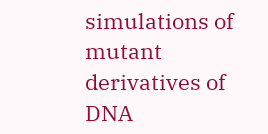simulations of mutant derivatives of DNA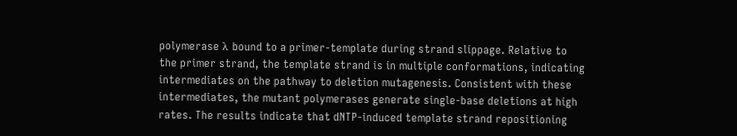polymerase λ bound to a primer-template during strand slippage. Relative to the primer strand, the template strand is in multiple conformations, indicating intermediates on the pathway to deletion mutagenesis. Consistent with these intermediates, the mutant polymerases generate single-base deletions at high rates. The results indicate that dNTP-induced template strand repositioning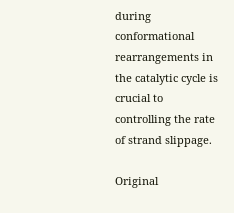during conformational rearrangements in the catalytic cycle is crucial to controlling the rate of strand slippage.

Original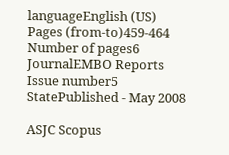languageEnglish (US)
Pages (from-to)459-464
Number of pages6
JournalEMBO Reports
Issue number5
StatePublished - May 2008

ASJC Scopus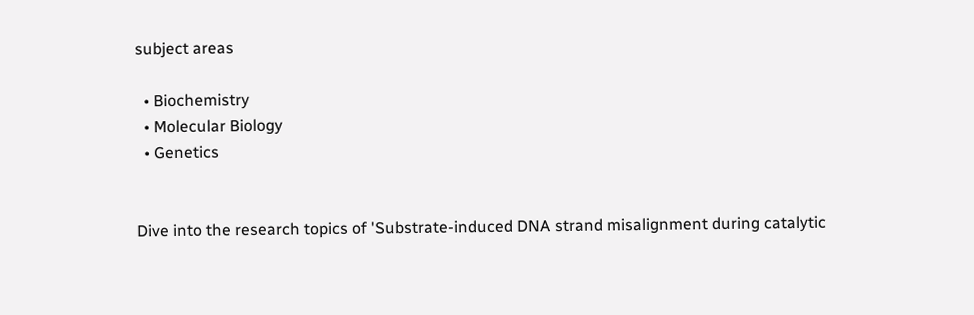subject areas

  • Biochemistry
  • Molecular Biology
  • Genetics


Dive into the research topics of 'Substrate-induced DNA strand misalignment during catalytic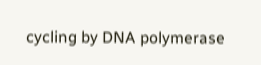cycling by DNA polymerase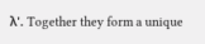λ'. Together they form a unique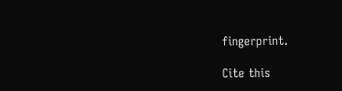fingerprint.

Cite this